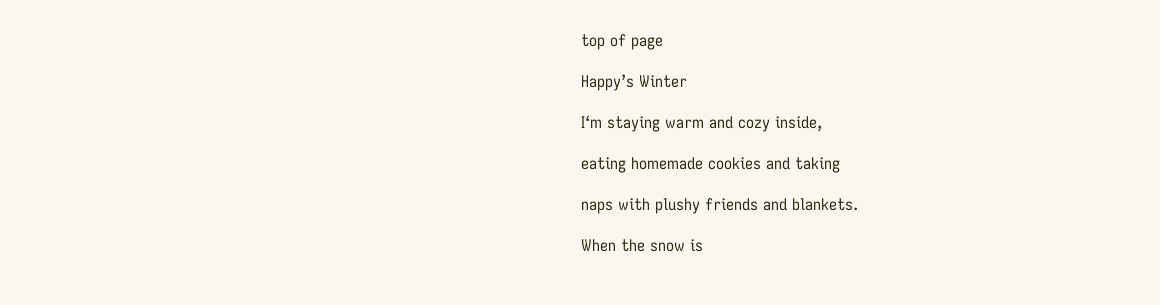top of page

Happy’s Winter

I‘m staying warm and cozy inside,

eating homemade cookies and taking

naps with plushy friends and blankets.

When the snow is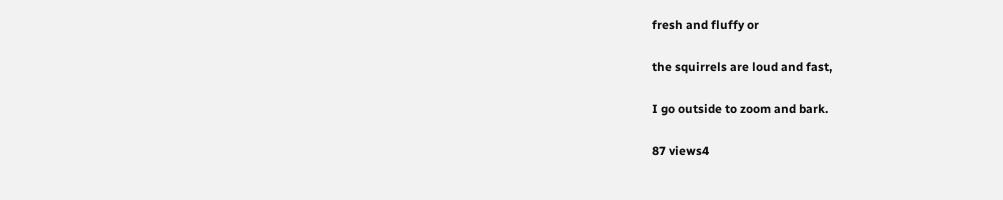fresh and fluffy or

the squirrels are loud and fast,

I go outside to zoom and bark.

87 views4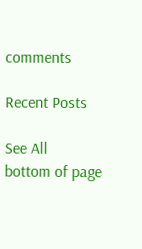comments

Recent Posts

See All
bottom of page